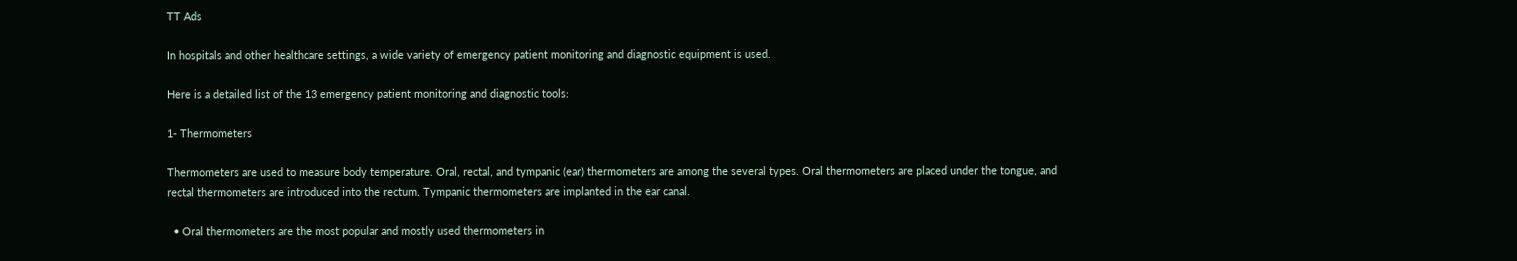TT Ads

In hospitals and other healthcare settings, a wide variety of emergency patient monitoring and diagnostic equipment is used.

Here is a detailed list of the 13 emergency patient monitoring and diagnostic tools:

1- Thermometers

Thermometers are used to measure body temperature. Oral, rectal, and tympanic (ear) thermometers are among the several types. Oral thermometers are placed under the tongue, and rectal thermometers are introduced into the rectum. Tympanic thermometers are implanted in the ear canal.

  • Oral thermometers are the most popular and mostly used thermometers in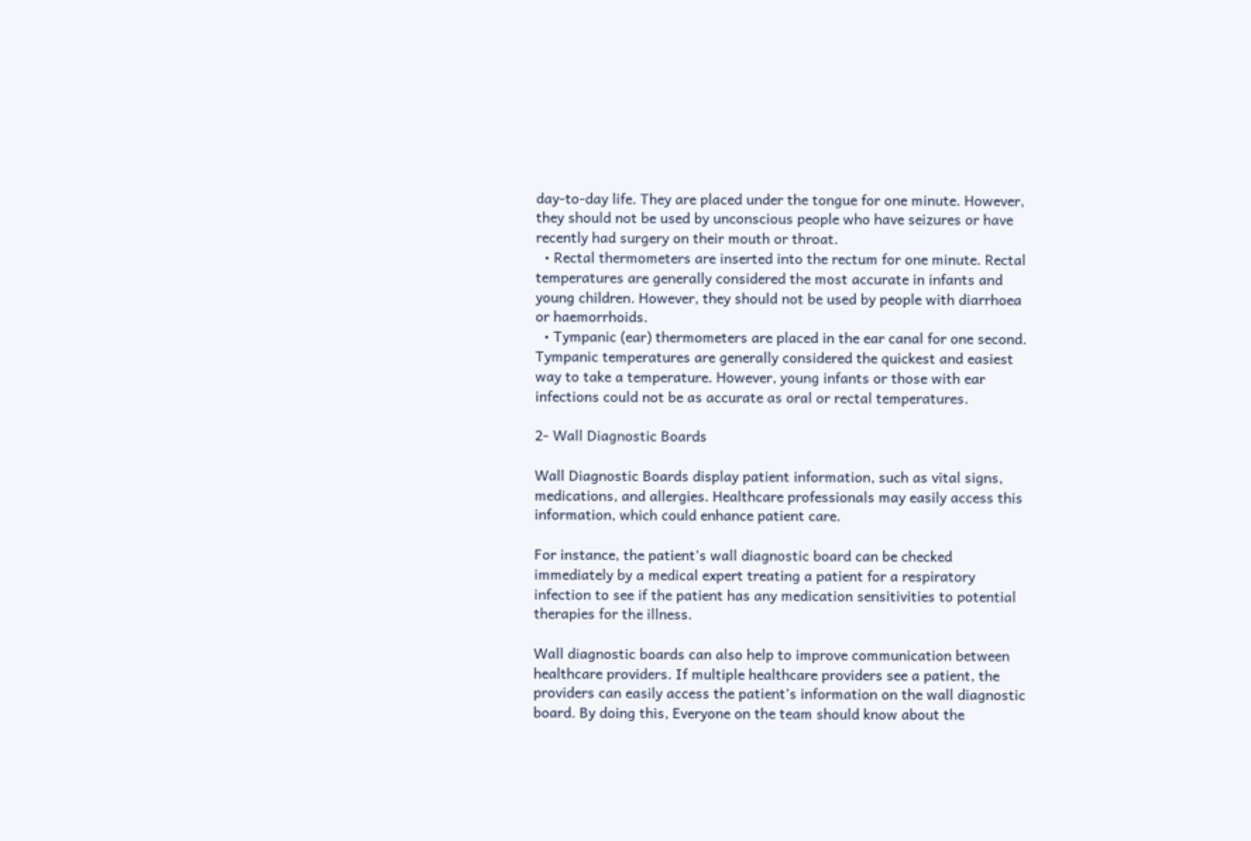day-to-day life. They are placed under the tongue for one minute. However, they should not be used by unconscious people who have seizures or have recently had surgery on their mouth or throat.
  • Rectal thermometers are inserted into the rectum for one minute. Rectal temperatures are generally considered the most accurate in infants and young children. However, they should not be used by people with diarrhoea or haemorrhoids.
  • Tympanic (ear) thermometers are placed in the ear canal for one second. Tympanic temperatures are generally considered the quickest and easiest way to take a temperature. However, young infants or those with ear infections could not be as accurate as oral or rectal temperatures.

2- Wall Diagnostic Boards

Wall Diagnostic Boards display patient information, such as vital signs, medications, and allergies. Healthcare professionals may easily access this information, which could enhance patient care.

For instance, the patient’s wall diagnostic board can be checked immediately by a medical expert treating a patient for a respiratory infection to see if the patient has any medication sensitivities to potential therapies for the illness.

Wall diagnostic boards can also help to improve communication between healthcare providers. If multiple healthcare providers see a patient, the providers can easily access the patient’s information on the wall diagnostic board. By doing this, Everyone on the team should know about the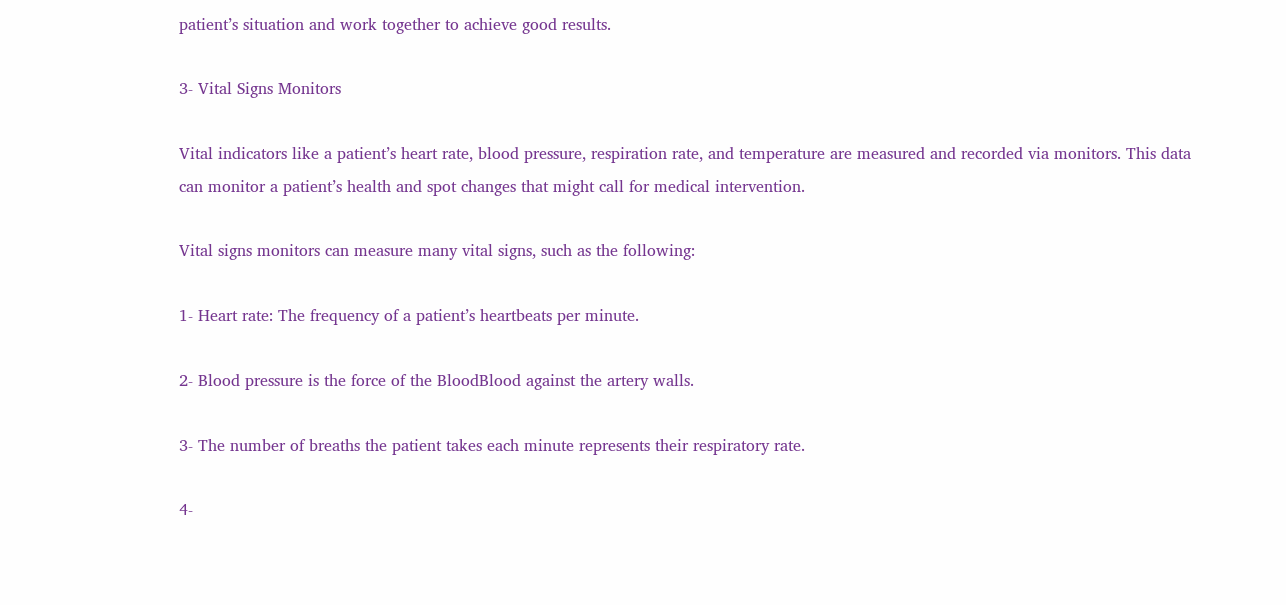patient’s situation and work together to achieve good results.

3- Vital Signs Monitors

Vital indicators like a patient’s heart rate, blood pressure, respiration rate, and temperature are measured and recorded via monitors. This data can monitor a patient’s health and spot changes that might call for medical intervention.

Vital signs monitors can measure many vital signs, such as the following:

1- Heart rate: The frequency of a patient’s heartbeats per minute.

2- Blood pressure is the force of the BloodBlood against the artery walls.

3- The number of breaths the patient takes each minute represents their respiratory rate.

4-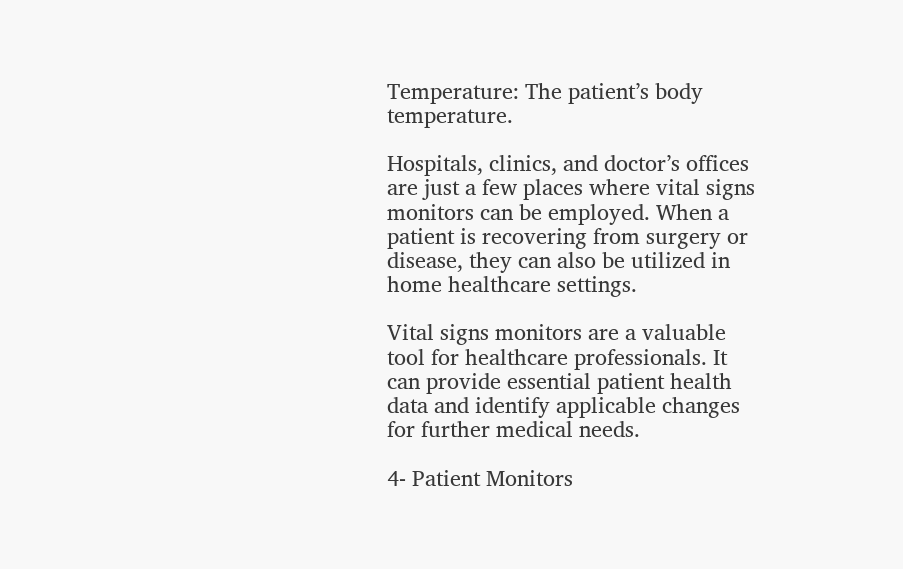Temperature: The patient’s body temperature.

Hospitals, clinics, and doctor’s offices are just a few places where vital signs monitors can be employed. When a patient is recovering from surgery or disease, they can also be utilized in home healthcare settings.

Vital signs monitors are a valuable tool for healthcare professionals. It can provide essential patient health data and identify applicable changes for further medical needs.

4- Patient Monitors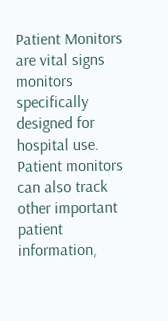Patient Monitors are vital signs monitors specifically designed for hospital use. Patient monitors can also track other important patient information,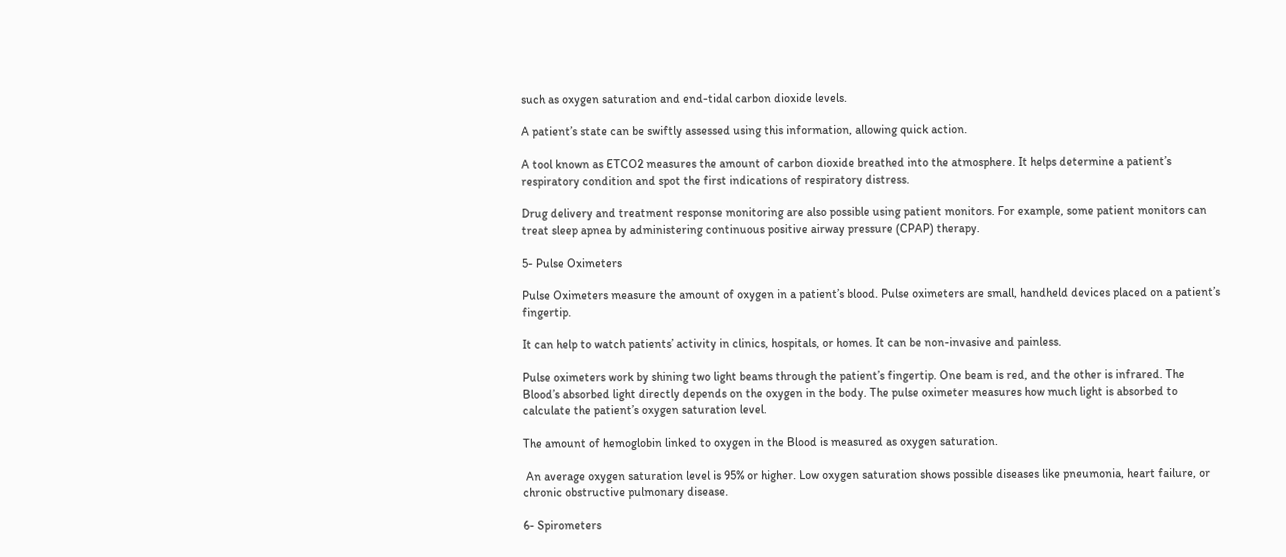such as oxygen saturation and end-tidal carbon dioxide levels.

A patient’s state can be swiftly assessed using this information, allowing quick action.

A tool known as ETCO2 measures the amount of carbon dioxide breathed into the atmosphere. It helps determine a patient’s respiratory condition and spot the first indications of respiratory distress.

Drug delivery and treatment response monitoring are also possible using patient monitors. For example, some patient monitors can treat sleep apnea by administering continuous positive airway pressure (CPAP) therapy.

5- Pulse Oximeters

Pulse Oximeters measure the amount of oxygen in a patient’s blood. Pulse oximeters are small, handheld devices placed on a patient’s fingertip.

It can help to watch patients’ activity in clinics, hospitals, or homes. It can be non-invasive and painless.

Pulse oximeters work by shining two light beams through the patient’s fingertip. One beam is red, and the other is infrared. The Blood’s absorbed light directly depends on the oxygen in the body. The pulse oximeter measures how much light is absorbed to calculate the patient’s oxygen saturation level.

The amount of hemoglobin linked to oxygen in the Blood is measured as oxygen saturation.

 An average oxygen saturation level is 95% or higher. Low oxygen saturation shows possible diseases like pneumonia, heart failure, or chronic obstructive pulmonary disease.

6- Spirometers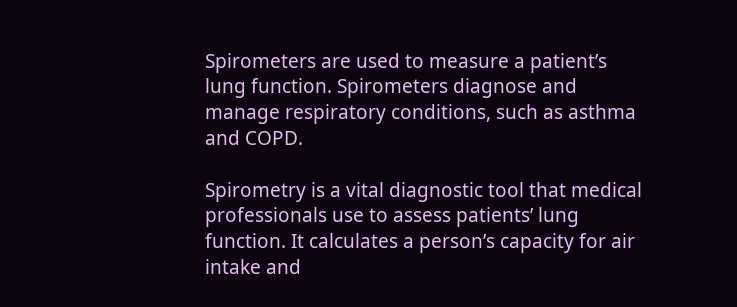Spirometers are used to measure a patient’s lung function. Spirometers diagnose and manage respiratory conditions, such as asthma and COPD.

Spirometry is a vital diagnostic tool that medical professionals use to assess patients’ lung function. It calculates a person’s capacity for air intake and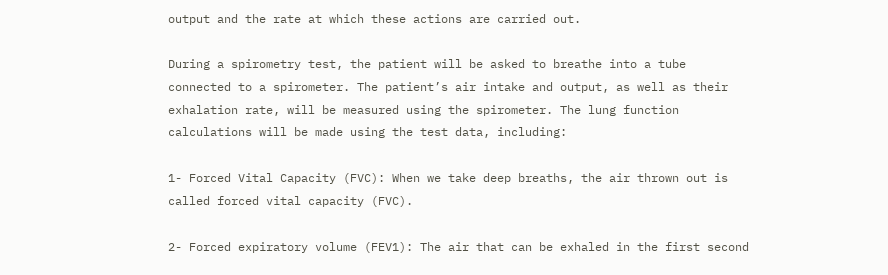output and the rate at which these actions are carried out.

During a spirometry test, the patient will be asked to breathe into a tube connected to a spirometer. The patient’s air intake and output, as well as their exhalation rate, will be measured using the spirometer. The lung function calculations will be made using the test data, including:

1- Forced Vital Capacity (FVC): When we take deep breaths, the air thrown out is called forced vital capacity (FVC).

2- Forced expiratory volume (FEV1): The air that can be exhaled in the first second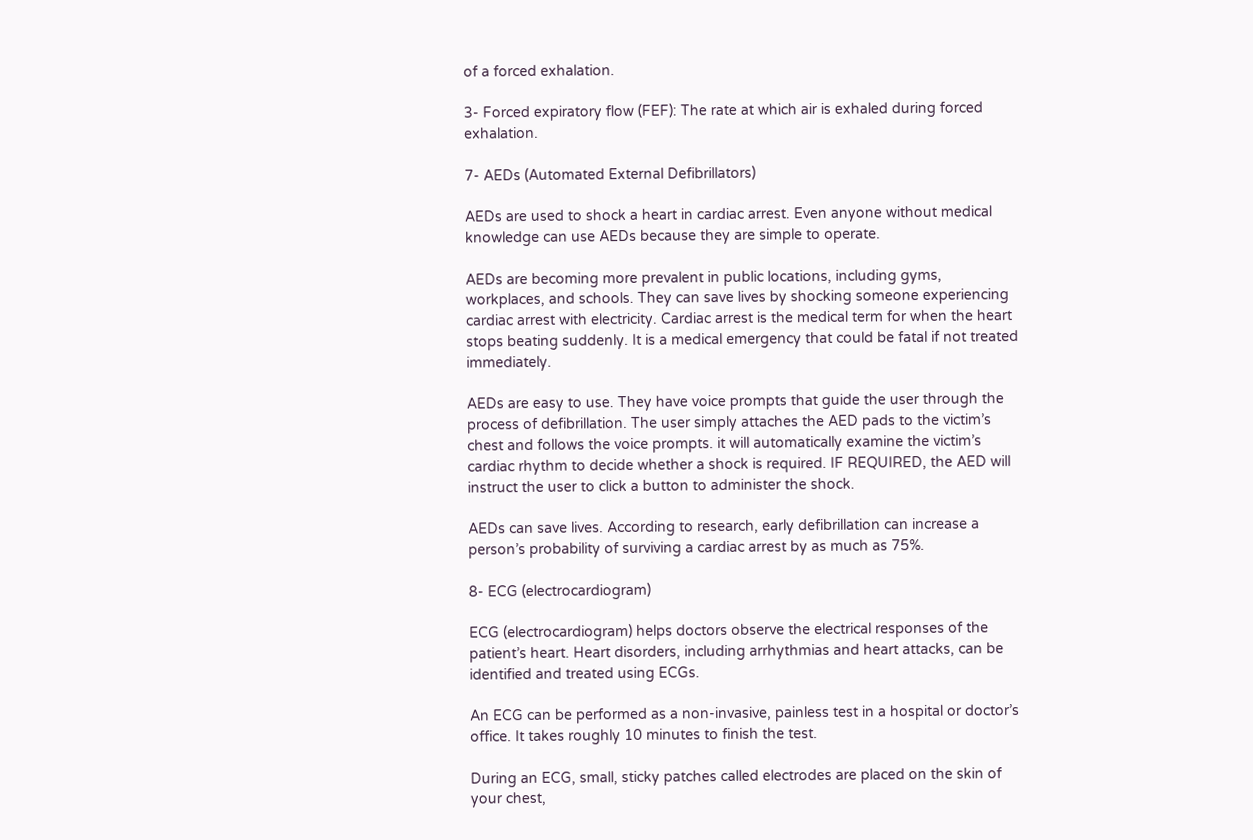of a forced exhalation.

3- Forced expiratory flow (FEF): The rate at which air is exhaled during forced exhalation.

7- AEDs (Automated External Defibrillators)

AEDs are used to shock a heart in cardiac arrest. Even anyone without medical knowledge can use AEDs because they are simple to operate.

AEDs are becoming more prevalent in public locations, including gyms, workplaces, and schools. They can save lives by shocking someone experiencing cardiac arrest with electricity. Cardiac arrest is the medical term for when the heart stops beating suddenly. It is a medical emergency that could be fatal if not treated immediately.

AEDs are easy to use. They have voice prompts that guide the user through the process of defibrillation. The user simply attaches the AED pads to the victim’s chest and follows the voice prompts. it will automatically examine the victim’s cardiac rhythm to decide whether a shock is required. IF REQUIRED, the AED will instruct the user to click a button to administer the shock.

AEDs can save lives. According to research, early defibrillation can increase a person’s probability of surviving a cardiac arrest by as much as 75%.

8- ECG (electrocardiogram)

ECG (electrocardiogram) helps doctors observe the electrical responses of the patient’s heart. Heart disorders, including arrhythmias and heart attacks, can be identified and treated using ECGs.

An ECG can be performed as a non-invasive, painless test in a hospital or doctor’s office. It takes roughly 10 minutes to finish the test.

During an ECG, small, sticky patches called electrodes are placed on the skin of your chest,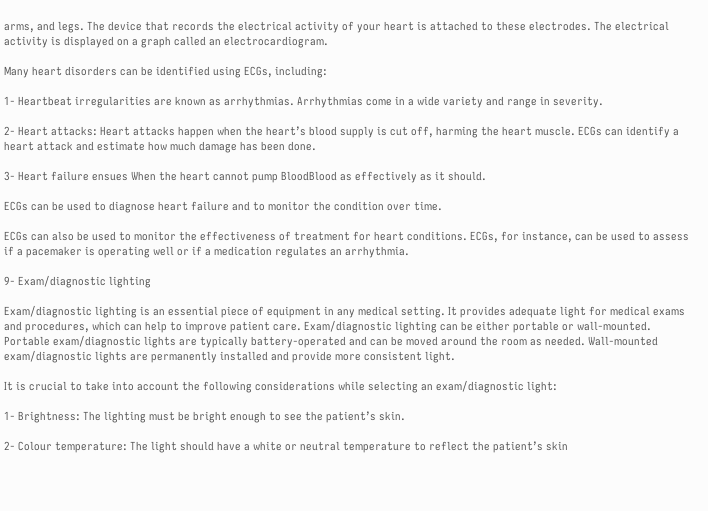arms, and legs. The device that records the electrical activity of your heart is attached to these electrodes. The electrical activity is displayed on a graph called an electrocardiogram.

Many heart disorders can be identified using ECGs, including:

1- Heartbeat irregularities are known as arrhythmias. Arrhythmias come in a wide variety and range in severity.

2- Heart attacks: Heart attacks happen when the heart’s blood supply is cut off, harming the heart muscle. ECGs can identify a heart attack and estimate how much damage has been done.

3- Heart failure ensues When the heart cannot pump BloodBlood as effectively as it should.

ECGs can be used to diagnose heart failure and to monitor the condition over time.

ECGs can also be used to monitor the effectiveness of treatment for heart conditions. ECGs, for instance, can be used to assess if a pacemaker is operating well or if a medication regulates an arrhythmia.

9- Exam/diagnostic lighting

Exam/diagnostic lighting is an essential piece of equipment in any medical setting. It provides adequate light for medical exams and procedures, which can help to improve patient care. Exam/diagnostic lighting can be either portable or wall-mounted. Portable exam/diagnostic lights are typically battery-operated and can be moved around the room as needed. Wall-mounted exam/diagnostic lights are permanently installed and provide more consistent light.

It is crucial to take into account the following considerations while selecting an exam/diagnostic light:

1- Brightness: The lighting must be bright enough to see the patient’s skin.

2- Colour temperature: The light should have a white or neutral temperature to reflect the patient’s skin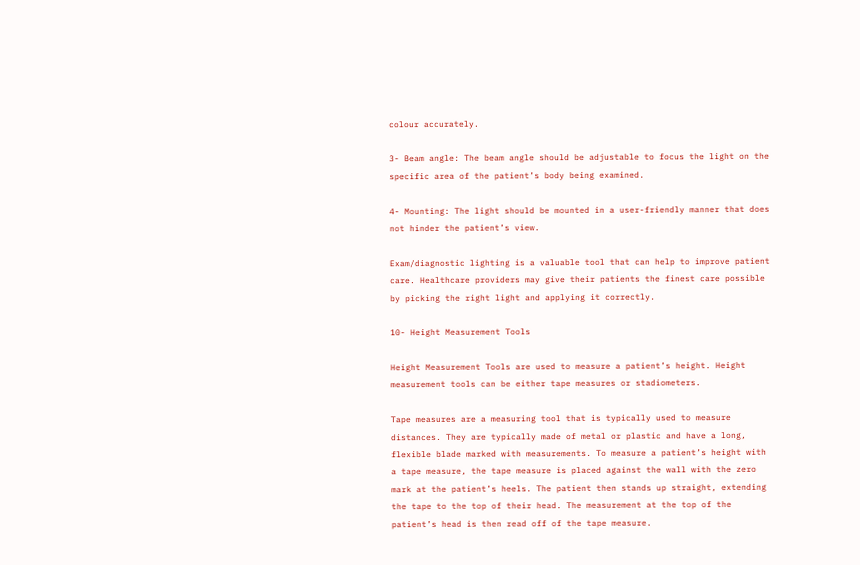colour accurately.

3- Beam angle: The beam angle should be adjustable to focus the light on the specific area of the patient’s body being examined.

4- Mounting: The light should be mounted in a user-friendly manner that does not hinder the patient’s view.

Exam/diagnostic lighting is a valuable tool that can help to improve patient care. Healthcare providers may give their patients the finest care possible by picking the right light and applying it correctly.

10- Height Measurement Tools

Height Measurement Tools are used to measure a patient’s height. Height measurement tools can be either tape measures or stadiometers.

Tape measures are a measuring tool that is typically used to measure distances. They are typically made of metal or plastic and have a long, flexible blade marked with measurements. To measure a patient’s height with a tape measure, the tape measure is placed against the wall with the zero mark at the patient’s heels. The patient then stands up straight, extending the tape to the top of their head. The measurement at the top of the patient’s head is then read off of the tape measure.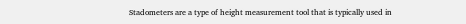Stadometers are a type of height measurement tool that is typically used in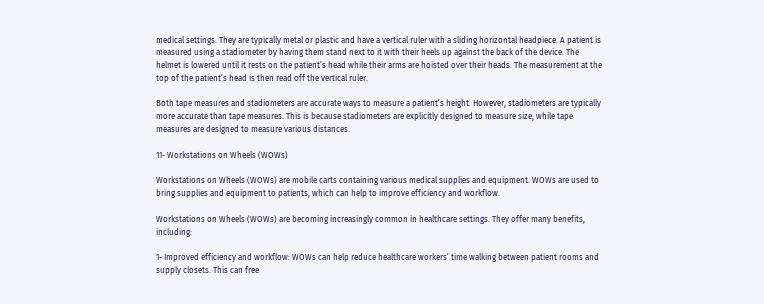medical settings. They are typically metal or plastic and have a vertical ruler with a sliding horizontal headpiece. A patient is measured using a stadiometer by having them stand next to it with their heels up against the back of the device. The helmet is lowered until it rests on the patient’s head while their arms are hoisted over their heads. The measurement at the top of the patient’s head is then read off the vertical ruler.

Both tape measures and stadiometers are accurate ways to measure a patient’s height. However, stadiometers are typically more accurate than tape measures. This is because stadiometers are explicitly designed to measure size, while tape measures are designed to measure various distances.

11- Workstations on Wheels (WOWs)

Workstations on Wheels (WOWs) are mobile carts containing various medical supplies and equipment. WOWs are used to bring supplies and equipment to patients, which can help to improve efficiency and workflow.

Workstations on Wheels (WOWs) are becoming increasingly common in healthcare settings. They offer many benefits, including:

1- Improved efficiency and workflow: WOWs can help reduce healthcare workers’ time walking between patient rooms and supply closets. This can free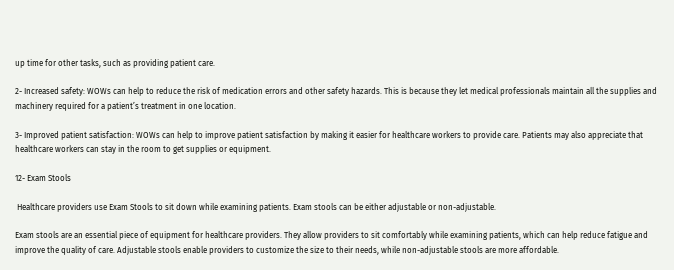up time for other tasks, such as providing patient care.

2- Increased safety: WOWs can help to reduce the risk of medication errors and other safety hazards. This is because they let medical professionals maintain all the supplies and machinery required for a patient’s treatment in one location.

3- Improved patient satisfaction: WOWs can help to improve patient satisfaction by making it easier for healthcare workers to provide care. Patients may also appreciate that healthcare workers can stay in the room to get supplies or equipment.

12- Exam Stools

 Healthcare providers use Exam Stools to sit down while examining patients. Exam stools can be either adjustable or non-adjustable.

Exam stools are an essential piece of equipment for healthcare providers. They allow providers to sit comfortably while examining patients, which can help reduce fatigue and improve the quality of care. Adjustable stools enable providers to customize the size to their needs, while non-adjustable stools are more affordable.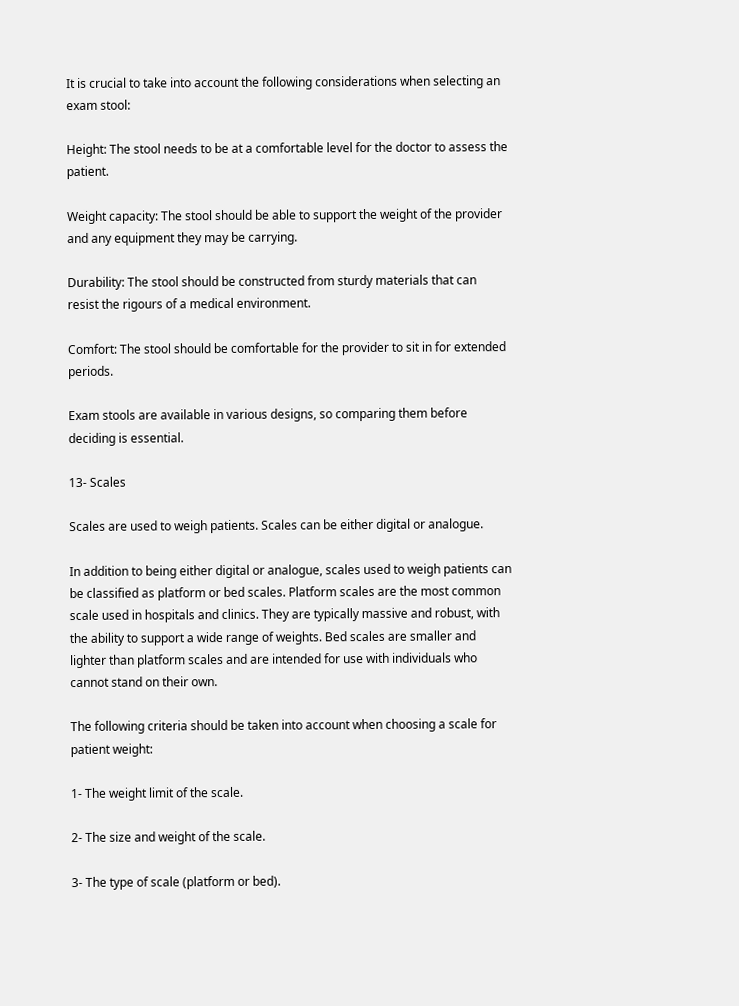It is crucial to take into account the following considerations when selecting an exam stool:

Height: The stool needs to be at a comfortable level for the doctor to assess the patient.

Weight capacity: The stool should be able to support the weight of the provider and any equipment they may be carrying.

Durability: The stool should be constructed from sturdy materials that can resist the rigours of a medical environment.

Comfort: The stool should be comfortable for the provider to sit in for extended periods.

Exam stools are available in various designs, so comparing them before deciding is essential.

13- Scales

Scales are used to weigh patients. Scales can be either digital or analogue.

In addition to being either digital or analogue, scales used to weigh patients can be classified as platform or bed scales. Platform scales are the most common scale used in hospitals and clinics. They are typically massive and robust, with the ability to support a wide range of weights. Bed scales are smaller and lighter than platform scales and are intended for use with individuals who cannot stand on their own.

The following criteria should be taken into account when choosing a scale for patient weight:

1- The weight limit of the scale.

2- The size and weight of the scale.

3- The type of scale (platform or bed).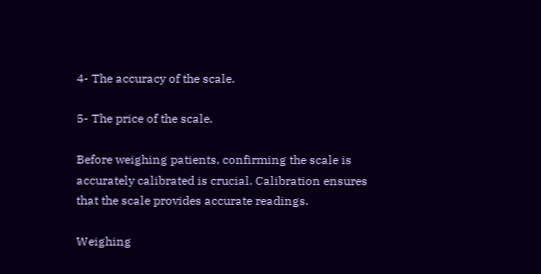4- The accuracy of the scale.

5- The price of the scale.

Before weighing patients, confirming the scale is accurately calibrated is crucial. Calibration ensures that the scale provides accurate readings.

Weighing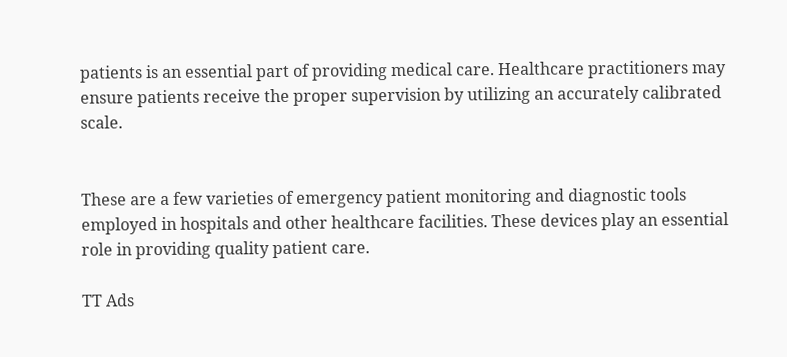patients is an essential part of providing medical care. Healthcare practitioners may ensure patients receive the proper supervision by utilizing an accurately calibrated scale.


These are a few varieties of emergency patient monitoring and diagnostic tools employed in hospitals and other healthcare facilities. These devices play an essential role in providing quality patient care.

TT Ads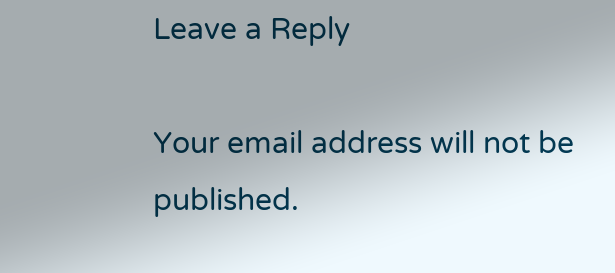Leave a Reply

Your email address will not be published.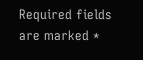Required fields are marked *